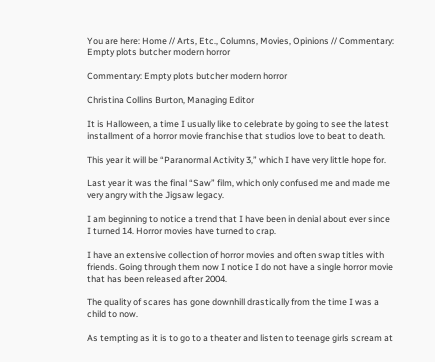You are here: Home // Arts, Etc., Columns, Movies, Opinions // Commentary: Empty plots butcher modern horror

Commentary: Empty plots butcher modern horror

Christina Collins Burton, Managing Editor

It is Halloween, a time I usually like to celebrate by going to see the latest installment of a horror movie franchise that studios love to beat to death.

This year it will be “Paranormal Activity 3,” which I have very little hope for.

Last year it was the final “Saw” film, which only confused me and made me very angry with the Jigsaw legacy.

I am beginning to notice a trend that I have been in denial about ever since I turned 14. Horror movies have turned to crap.

I have an extensive collection of horror movies and often swap titles with friends. Going through them now I notice I do not have a single horror movie that has been released after 2004.

The quality of scares has gone downhill drastically from the time I was a child to now.

As tempting as it is to go to a theater and listen to teenage girls scream at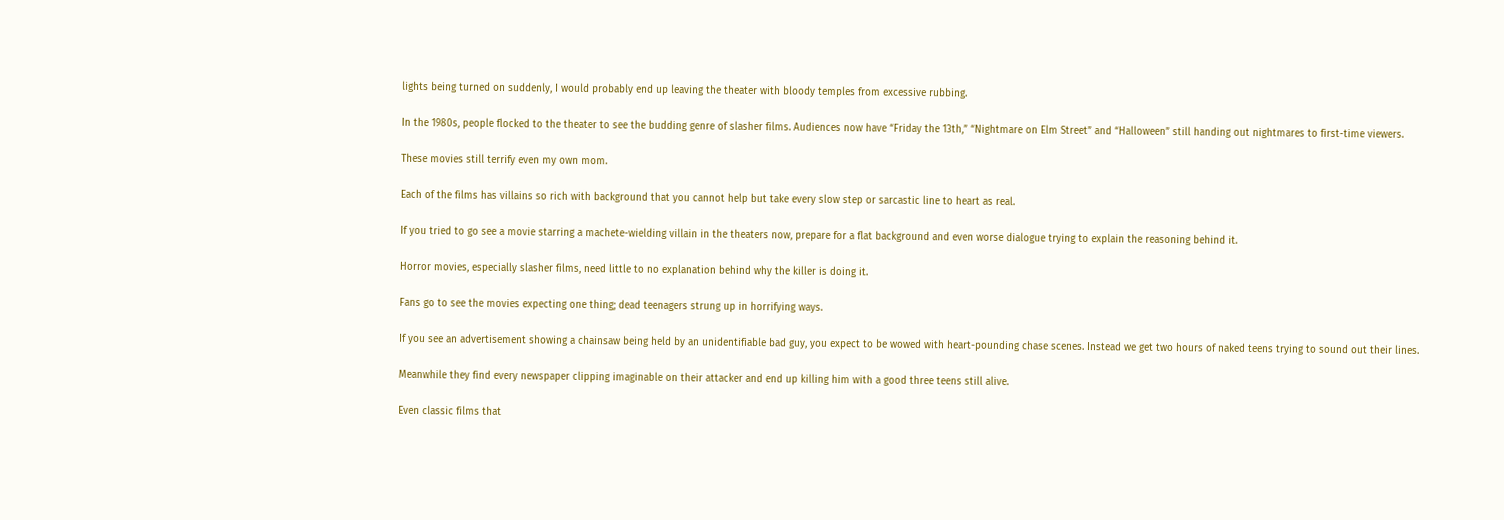lights being turned on suddenly, I would probably end up leaving the theater with bloody temples from excessive rubbing.

In the 1980s, people flocked to the theater to see the budding genre of slasher films. Audiences now have “Friday the 13th,” “Nightmare on Elm Street” and “Halloween” still handing out nightmares to first-time viewers.

These movies still terrify even my own mom.

Each of the films has villains so rich with background that you cannot help but take every slow step or sarcastic line to heart as real.

If you tried to go see a movie starring a machete-wielding villain in the theaters now, prepare for a flat background and even worse dialogue trying to explain the reasoning behind it.

Horror movies, especially slasher films, need little to no explanation behind why the killer is doing it.

Fans go to see the movies expecting one thing; dead teenagers strung up in horrifying ways.

If you see an advertisement showing a chainsaw being held by an unidentifiable bad guy, you expect to be wowed with heart-pounding chase scenes. Instead we get two hours of naked teens trying to sound out their lines.

Meanwhile they find every newspaper clipping imaginable on their attacker and end up killing him with a good three teens still alive.

Even classic films that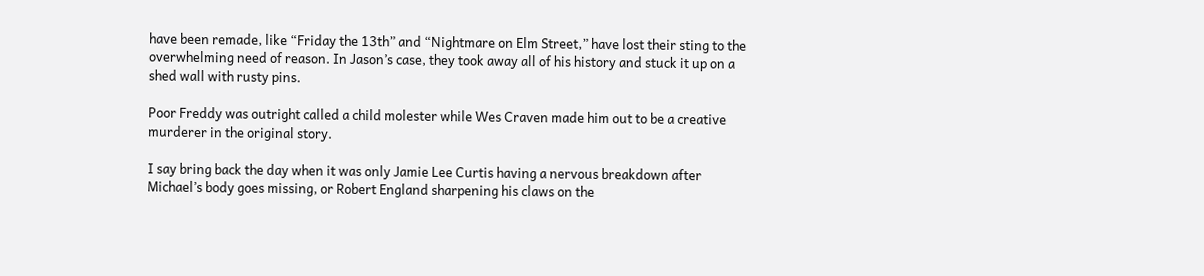have been remade, like “Friday the 13th” and “Nightmare on Elm Street,” have lost their sting to the overwhelming need of reason. In Jason’s case, they took away all of his history and stuck it up on a shed wall with rusty pins.

Poor Freddy was outright called a child molester while Wes Craven made him out to be a creative murderer in the original story.

I say bring back the day when it was only Jamie Lee Curtis having a nervous breakdown after Michael’s body goes missing, or Robert England sharpening his claws on the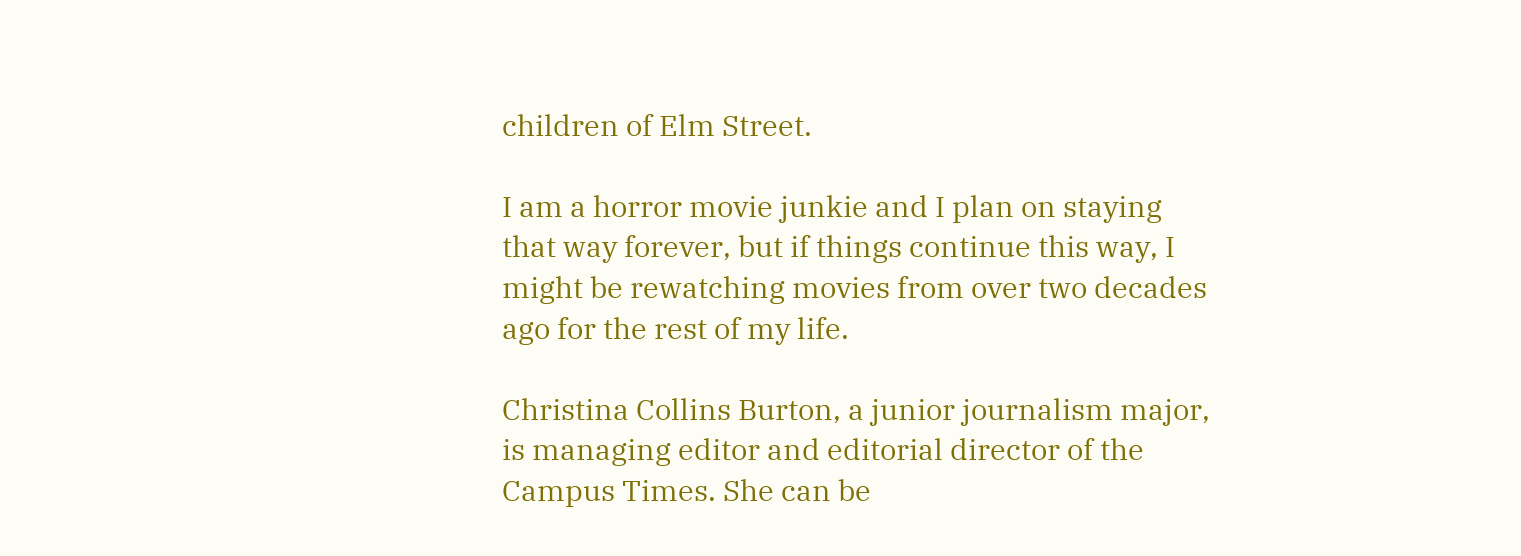children of Elm Street.

I am a horror movie junkie and I plan on staying that way forever, but if things continue this way, I might be rewatching movies from over two decades ago for the rest of my life.

Christina Collins Burton, a junior journalism major, is managing editor and editorial director of the Campus Times. She can be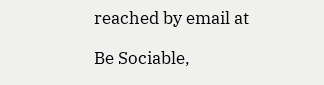reached by email at

Be Sociable,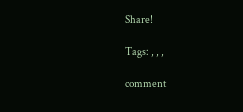Share!

Tags: , , ,

comment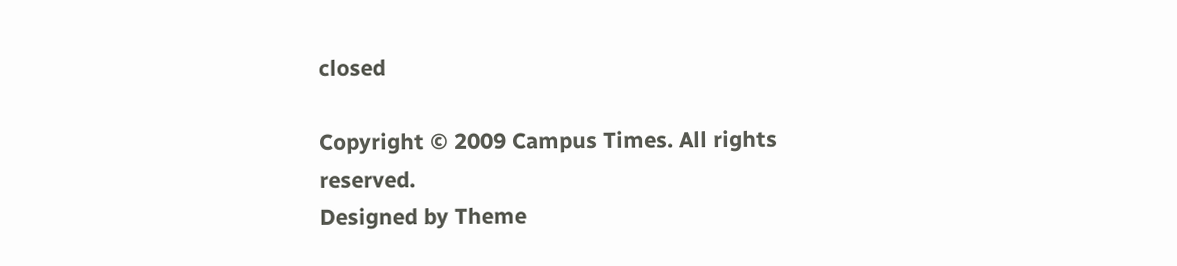closed

Copyright © 2009 Campus Times. All rights reserved.
Designed by Theme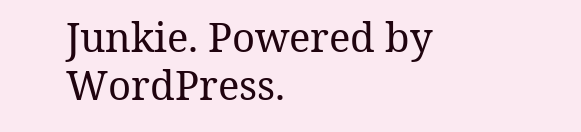Junkie. Powered by WordPress.